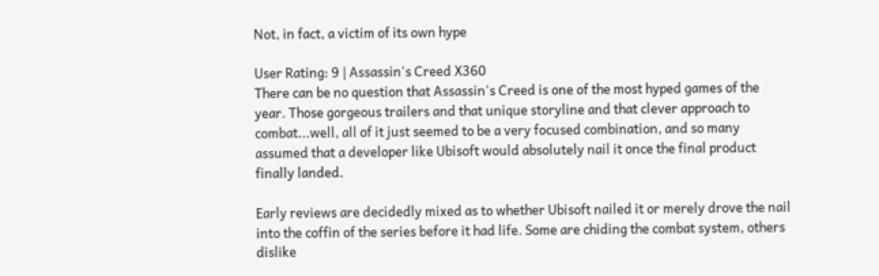Not, in fact, a victim of its own hype

User Rating: 9 | Assassin's Creed X360
There can be no question that Assassin's Creed is one of the most hyped games of the year. Those gorgeous trailers and that unique storyline and that clever approach to combat...well, all of it just seemed to be a very focused combination, and so many assumed that a developer like Ubisoft would absolutely nail it once the final product finally landed.

Early reviews are decidedly mixed as to whether Ubisoft nailed it or merely drove the nail into the coffin of the series before it had life. Some are chiding the combat system, others dislike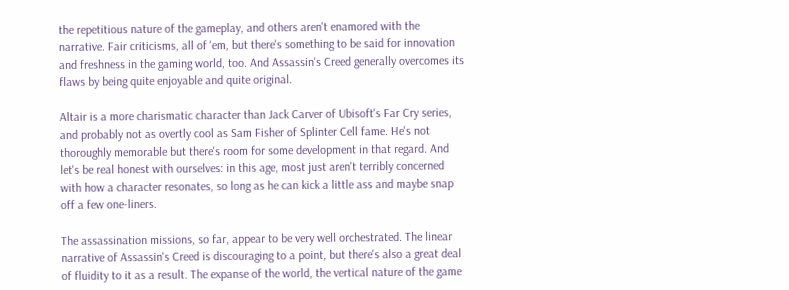the repetitious nature of the gameplay, and others aren't enamored with the narrative. Fair criticisms, all of 'em, but there's something to be said for innovation and freshness in the gaming world, too. And Assassin's Creed generally overcomes its flaws by being quite enjoyable and quite original.

Altair is a more charismatic character than Jack Carver of Ubisoft's Far Cry series, and probably not as overtly cool as Sam Fisher of Splinter Cell fame. He's not thoroughly memorable but there's room for some development in that regard. And let's be real honest with ourselves: in this age, most just aren't terribly concerned with how a character resonates, so long as he can kick a little ass and maybe snap off a few one-liners.

The assassination missions, so far, appear to be very well orchestrated. The linear narrative of Assassin's Creed is discouraging to a point, but there's also a great deal of fluidity to it as a result. The expanse of the world, the vertical nature of the game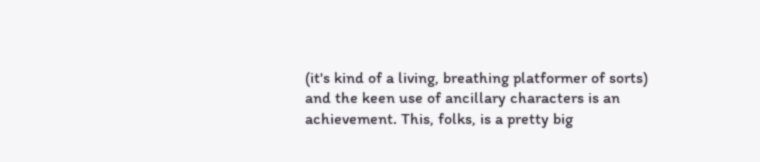(it's kind of a living, breathing platformer of sorts) and the keen use of ancillary characters is an achievement. This, folks, is a pretty big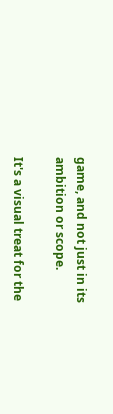game, and not just in its ambition or scope.

It's a visual treat for the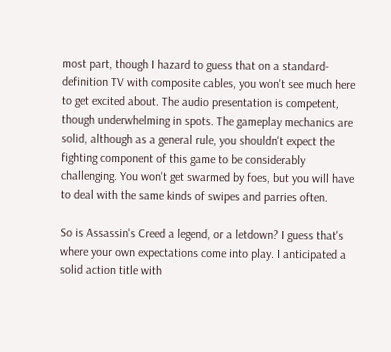most part, though I hazard to guess that on a standard-definition TV with composite cables, you won't see much here to get excited about. The audio presentation is competent, though underwhelming in spots. The gameplay mechanics are solid, although as a general rule, you shouldn't expect the fighting component of this game to be considerably challenging. You won't get swarmed by foes, but you will have to deal with the same kinds of swipes and parries often.

So is Assassin's Creed a legend, or a letdown? I guess that's where your own expectations come into play. I anticipated a solid action title with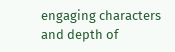engaging characters and depth of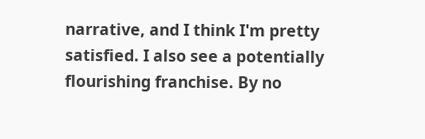narrative, and I think I'm pretty satisfied. I also see a potentially flourishing franchise. By no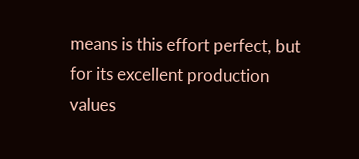means is this effort perfect, but for its excellent production values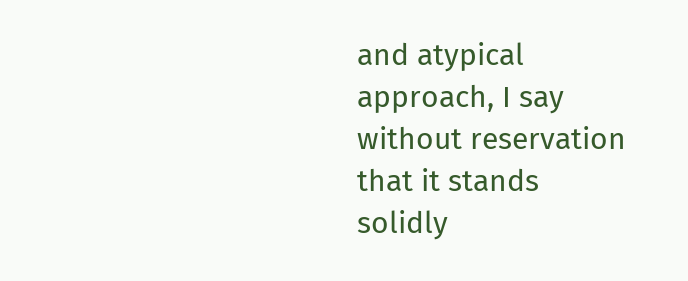and atypical approach, I say without reservation that it stands solidly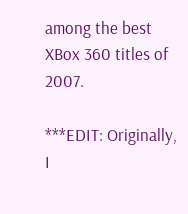among the best XBox 360 titles of 2007.

***EDIT: Originally, I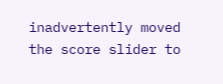inadvertently moved the score slider to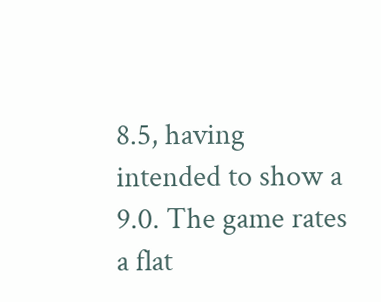8.5, having intended to show a 9.0. The game rates a flat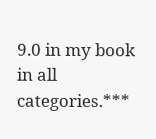9.0 in my book in all categories.***